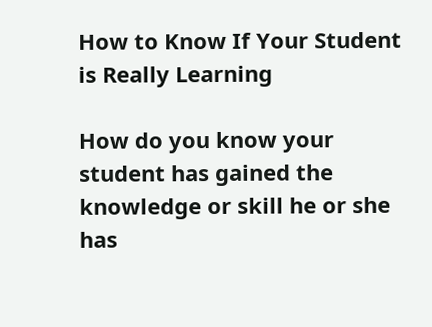How to Know If Your Student is Really Learning

How do you know your student has gained the knowledge or skill he or she has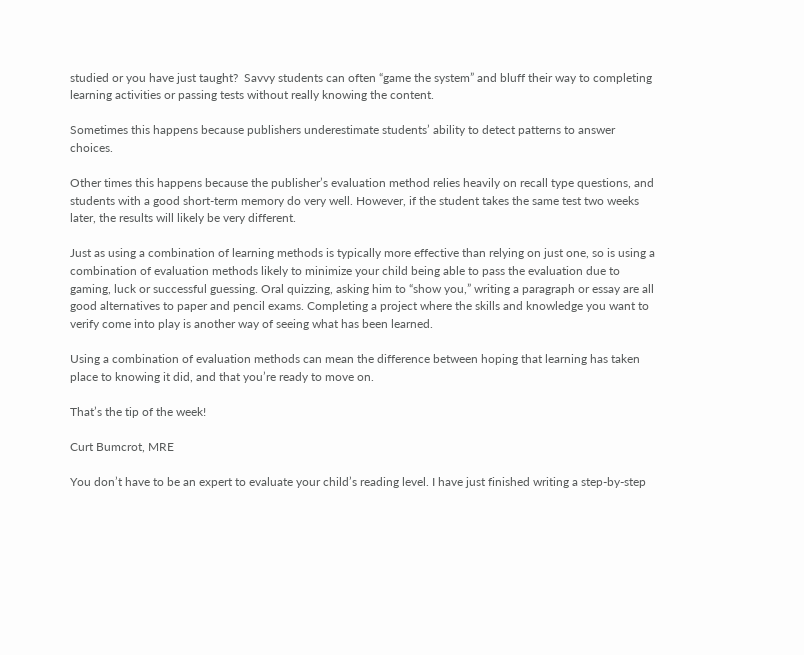studied or you have just taught?  Savvy students can often “game the system” and bluff their way to completing learning activities or passing tests without really knowing the content.

Sometimes this happens because publishers underestimate students’ ability to detect patterns to answer choices.

Other times this happens because the publisher’s evaluation method relies heavily on recall type questions, and students with a good short-term memory do very well. However, if the student takes the same test two weeks later, the results will likely be very different.

Just as using a combination of learning methods is typically more effective than relying on just one, so is using a combination of evaluation methods likely to minimize your child being able to pass the evaluation due to gaming, luck or successful guessing. Oral quizzing, asking him to “show you,” writing a paragraph or essay are all good alternatives to paper and pencil exams. Completing a project where the skills and knowledge you want to verify come into play is another way of seeing what has been learned.

Using a combination of evaluation methods can mean the difference between hoping that learning has taken place to knowing it did, and that you’re ready to move on.

That’s the tip of the week!

Curt Bumcrot, MRE

You don’t have to be an expert to evaluate your child’s reading level. I have just finished writing a step-by-step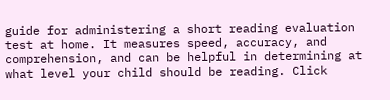guide for administering a short reading evaluation test at home. It measures speed, accuracy, and comprehension, and can be helpful in determining at what level your child should be reading. Click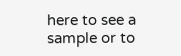here to see a sample or to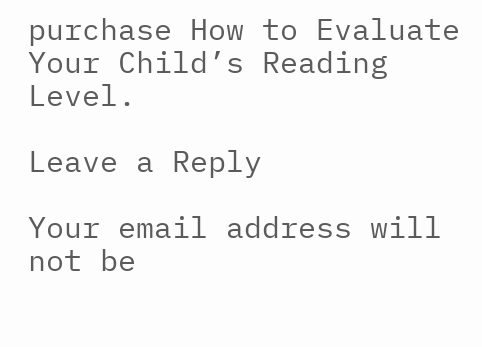purchase How to Evaluate Your Child’s Reading Level.

Leave a Reply

Your email address will not be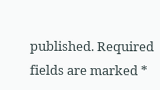published. Required fields are marked *